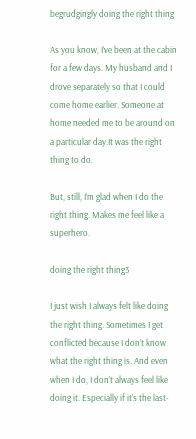begrudgingly doing the right thing

As you know, I’ve been at the cabin for a few days. My husband and I drove separately so that I could come home earlier. Someone at home needed me to be around on a particular day.It was the right thing to do.

But, still, I’m glad when I do the right thing. Makes me feel like a superhero.

doing the right thing3

I just wish I always felt like doing the right thing. Sometimes I get conflicted because I don’t know what the right thing is. And even when I do, I don’t always feel like doing it. Especially if it’s the last-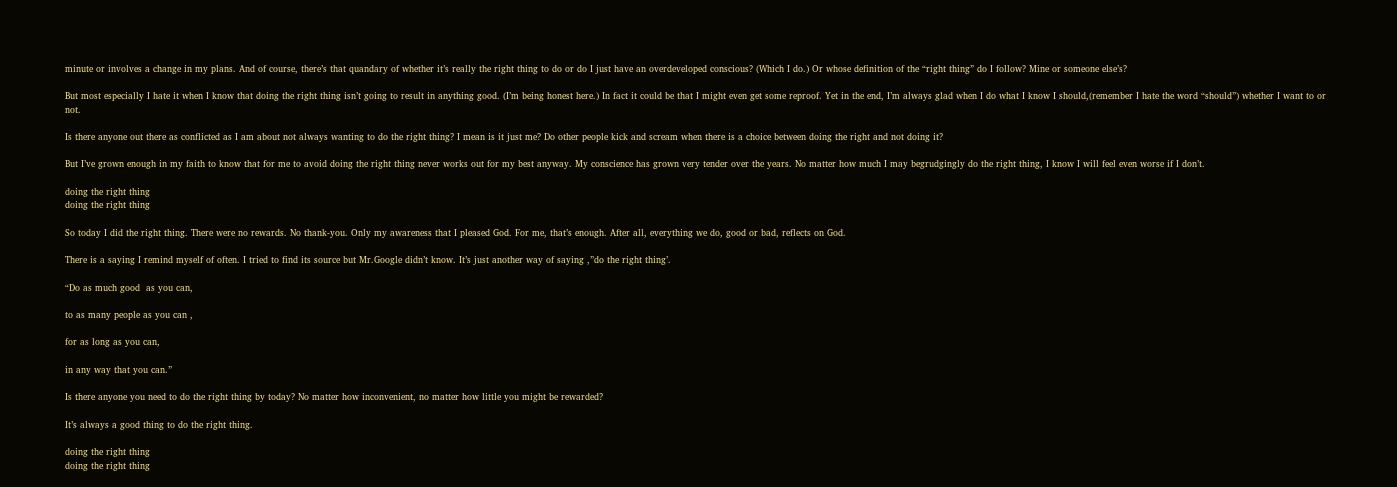minute or involves a change in my plans. And of course, there’s that quandary of whether it’s really the right thing to do or do I just have an overdeveloped conscious? (Which I do.) Or whose definition of the “right thing” do I follow? Mine or someone else’s?

But most especially I hate it when I know that doing the right thing isn’t going to result in anything good. (I’m being honest here.) In fact it could be that I might even get some reproof. Yet in the end, I’m always glad when I do what I know I should,(remember I hate the word “should”) whether I want to or not.

Is there anyone out there as conflicted as I am about not always wanting to do the right thing? I mean is it just me? Do other people kick and scream when there is a choice between doing the right and not doing it?

But I’ve grown enough in my faith to know that for me to avoid doing the right thing never works out for my best anyway. My conscience has grown very tender over the years. No matter how much I may begrudgingly do the right thing, I know I will feel even worse if I don’t.

doing the right thing
doing the right thing

So today I did the right thing. There were no rewards. No thank-you. Only my awareness that I pleased God. For me, that’s enough. After all, everything we do, good or bad, reflects on God.

There is a saying I remind myself of often. I tried to find its source but Mr.Google didn’t know. It’s just another way of saying ,”do the right thing’.

“Do as much good  as you can,

to as many people as you can ,

for as long as you can,

in any way that you can.”

Is there anyone you need to do the right thing by today? No matter how inconvenient, no matter how little you might be rewarded?

It’s always a good thing to do the right thing.

doing the right thing
doing the right thing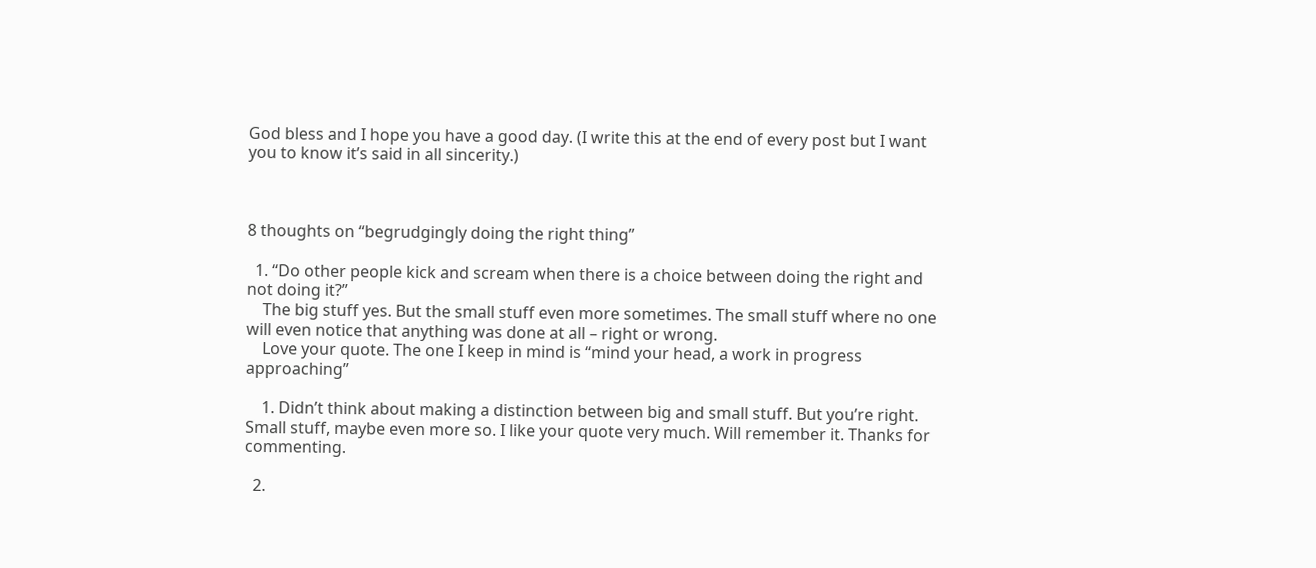God bless and I hope you have a good day. (I write this at the end of every post but I want you to know it’s said in all sincerity.)



8 thoughts on “begrudgingly doing the right thing”

  1. “Do other people kick and scream when there is a choice between doing the right and not doing it?”
    The big stuff yes. But the small stuff even more sometimes. The small stuff where no one will even notice that anything was done at all – right or wrong.
    Love your quote. The one I keep in mind is “mind your head, a work in progress approaching”

    1. Didn’t think about making a distinction between big and small stuff. But you’re right. Small stuff, maybe even more so. I like your quote very much. Will remember it. Thanks for commenting.

  2.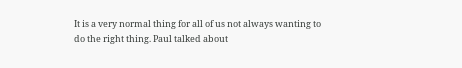It is a very normal thing for all of us not always wanting to do the right thing. Paul talked about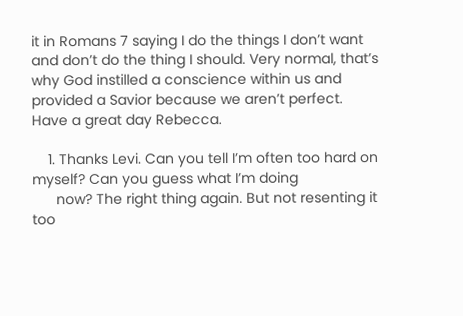it in Romans 7 saying I do the things I don’t want and don’t do the thing I should. Very normal, that’s why God instilled a conscience within us and provided a Savior because we aren’t perfect. Have a great day Rebecca.

    1. Thanks Levi. Can you tell I’m often too hard on myself? Can you guess what I’m doing
      now? The right thing again. But not resenting it too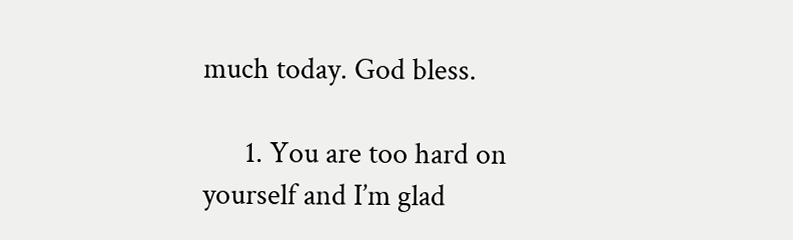much today. God bless.

      1. You are too hard on yourself and I’m glad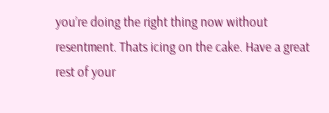you’re doing the right thing now without resentment. Thats icing on the cake. Have a great rest of your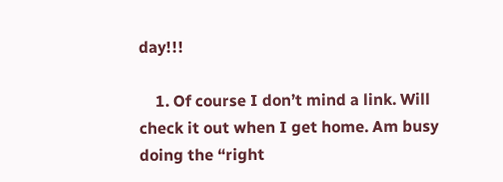day!!!

    1. Of course I don’t mind a link. Will check it out when I get home. Am busy doing the “right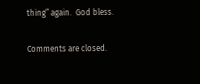thing” again.  God bless.

Comments are closed.